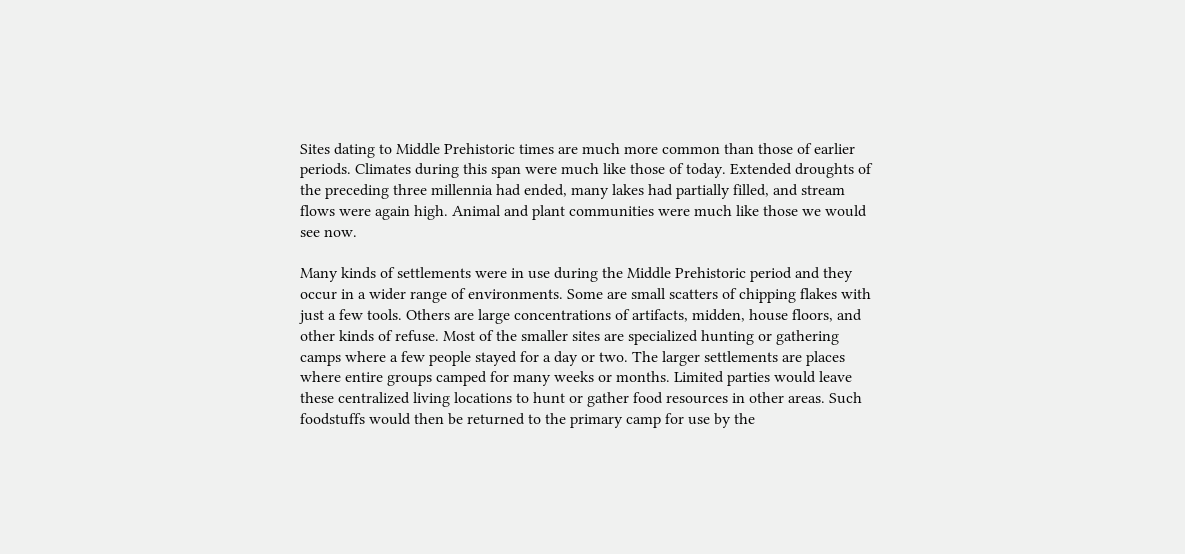Sites dating to Middle Prehistoric times are much more common than those of earlier periods. Climates during this span were much like those of today. Extended droughts of the preceding three millennia had ended, many lakes had partially filled, and stream flows were again high. Animal and plant communities were much like those we would see now.

Many kinds of settlements were in use during the Middle Prehistoric period and they occur in a wider range of environments. Some are small scatters of chipping flakes with just a few tools. Others are large concentrations of artifacts, midden, house floors, and other kinds of refuse. Most of the smaller sites are specialized hunting or gathering camps where a few people stayed for a day or two. The larger settlements are places where entire groups camped for many weeks or months. Limited parties would leave these centralized living locations to hunt or gather food resources in other areas. Such foodstuffs would then be returned to the primary camp for use by the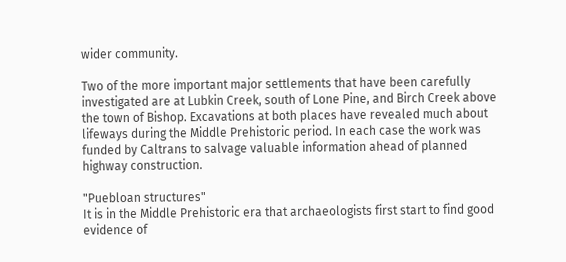wider community.

Two of the more important major settlements that have been carefully investigated are at Lubkin Creek, south of Lone Pine, and Birch Creek above the town of Bishop. Excavations at both places have revealed much about lifeways during the Middle Prehistoric period. In each case the work was funded by Caltrans to salvage valuable information ahead of planned highway construction.

"Puebloan structures"
It is in the Middle Prehistoric era that archaeologists first start to find good evidence of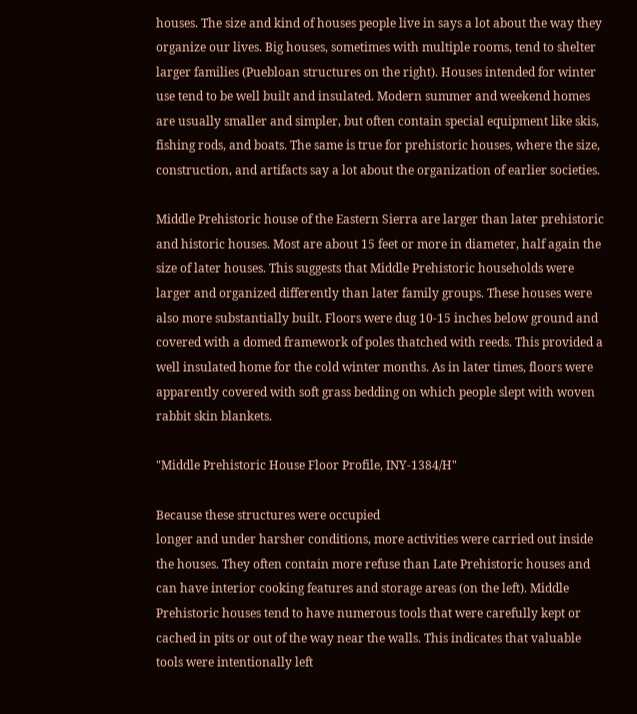houses. The size and kind of houses people live in says a lot about the way they organize our lives. Big houses, sometimes with multiple rooms, tend to shelter larger families (Puebloan structures on the right). Houses intended for winter use tend to be well built and insulated. Modern summer and weekend homes are usually smaller and simpler, but often contain special equipment like skis, fishing rods, and boats. The same is true for prehistoric houses, where the size, construction, and artifacts say a lot about the organization of earlier societies.

Middle Prehistoric house of the Eastern Sierra are larger than later prehistoric and historic houses. Most are about 15 feet or more in diameter, half again the size of later houses. This suggests that Middle Prehistoric households were larger and organized differently than later family groups. These houses were also more substantially built. Floors were dug 10-15 inches below ground and covered with a domed framework of poles thatched with reeds. This provided a well insulated home for the cold winter months. As in later times, floors were apparently covered with soft grass bedding on which people slept with woven rabbit skin blankets.

"Middle Prehistoric House Floor Profile, INY-1384/H"

Because these structures were occupied
longer and under harsher conditions, more activities were carried out inside the houses. They often contain more refuse than Late Prehistoric houses and can have interior cooking features and storage areas (on the left). Middle Prehistoric houses tend to have numerous tools that were carefully kept or cached in pits or out of the way near the walls. This indicates that valuable tools were intentionally left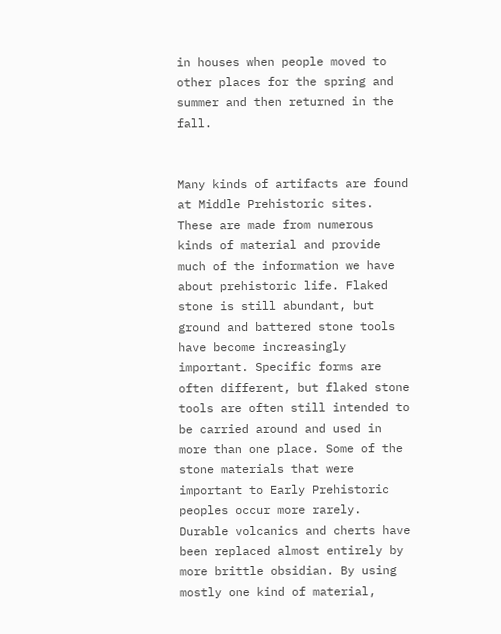in houses when people moved to other places for the spring and summer and then returned in the fall.


Many kinds of artifacts are found at Middle Prehistoric sites. These are made from numerous kinds of material and provide much of the information we have about prehistoric life. Flaked stone is still abundant, but ground and battered stone tools have become increasingly important. Specific forms are often different, but flaked stone tools are often still intended to be carried around and used in more than one place. Some of the stone materials that were important to Early Prehistoric peoples occur more rarely. Durable volcanics and cherts have been replaced almost entirely by more brittle obsidian. By using mostly one kind of material,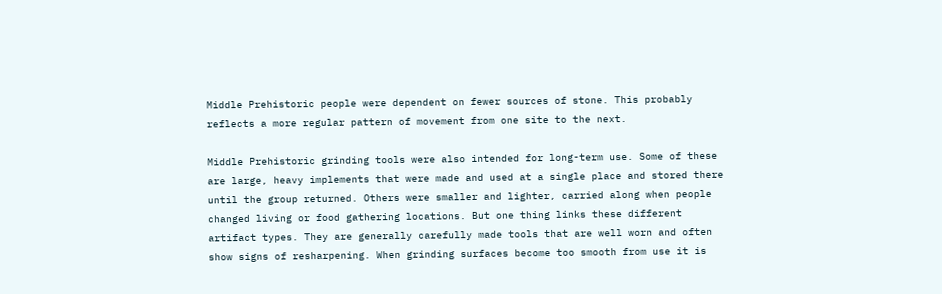Middle Prehistoric people were dependent on fewer sources of stone. This probably reflects a more regular pattern of movement from one site to the next.

Middle Prehistoric grinding tools were also intended for long-term use. Some of these are large, heavy implements that were made and used at a single place and stored there until the group returned. Others were smaller and lighter, carried along when people changed living or food gathering locations. But one thing links these different artifact types. They are generally carefully made tools that are well worn and often show signs of resharpening. When grinding surfaces become too smooth from use it is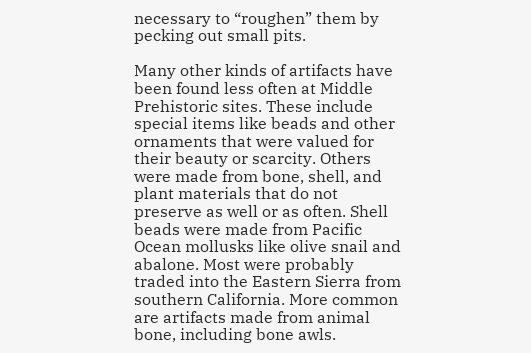necessary to “roughen” them by pecking out small pits.

Many other kinds of artifacts have been found less often at Middle Prehistoric sites. These include special items like beads and other ornaments that were valued for their beauty or scarcity. Others were made from bone, shell, and plant materials that do not preserve as well or as often. Shell beads were made from Pacific Ocean mollusks like olive snail and abalone. Most were probably traded into the Eastern Sierra from southern California. More common are artifacts made from animal bone, including bone awls.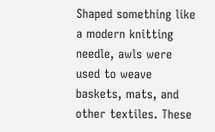Shaped something like a modern knitting needle, awls were used to weave baskets, mats, and other textiles. These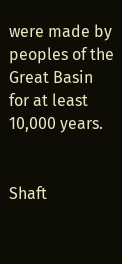were made by peoples of the Great Basin for at least 10,000 years.


Shaft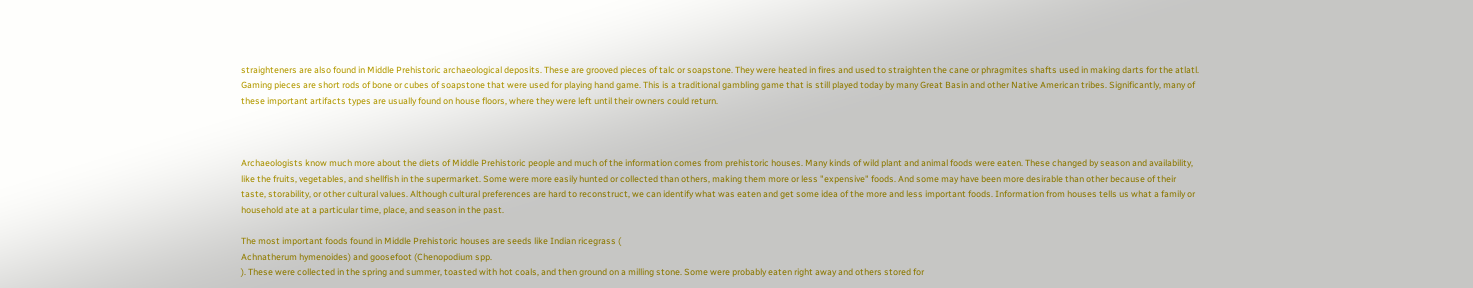straighteners are also found in Middle Prehistoric archaeological deposits. These are grooved pieces of talc or soapstone. They were heated in fires and used to straighten the cane or phragmites shafts used in making darts for the atlatl. Gaming pieces are short rods of bone or cubes of soapstone that were used for playing hand game. This is a traditional gambling game that is still played today by many Great Basin and other Native American tribes. Significantly, many of these important artifacts types are usually found on house floors, where they were left until their owners could return.



Archaeologists know much more about the diets of Middle Prehistoric people and much of the information comes from prehistoric houses. Many kinds of wild plant and animal foods were eaten. These changed by season and availability, like the fruits, vegetables, and shellfish in the supermarket. Some were more easily hunted or collected than others, making them more or less "expensive" foods. And some may have been more desirable than other because of their taste, storability, or other cultural values. Although cultural preferences are hard to reconstruct, we can identify what was eaten and get some idea of the more and less important foods. Information from houses tells us what a family or household ate at a particular time, place, and season in the past.

The most important foods found in Middle Prehistoric houses are seeds like Indian ricegrass (
Achnatherum hymenoides) and goosefoot (Chenopodium spp.
). These were collected in the spring and summer, toasted with hot coals, and then ground on a milling stone. Some were probably eaten right away and others stored for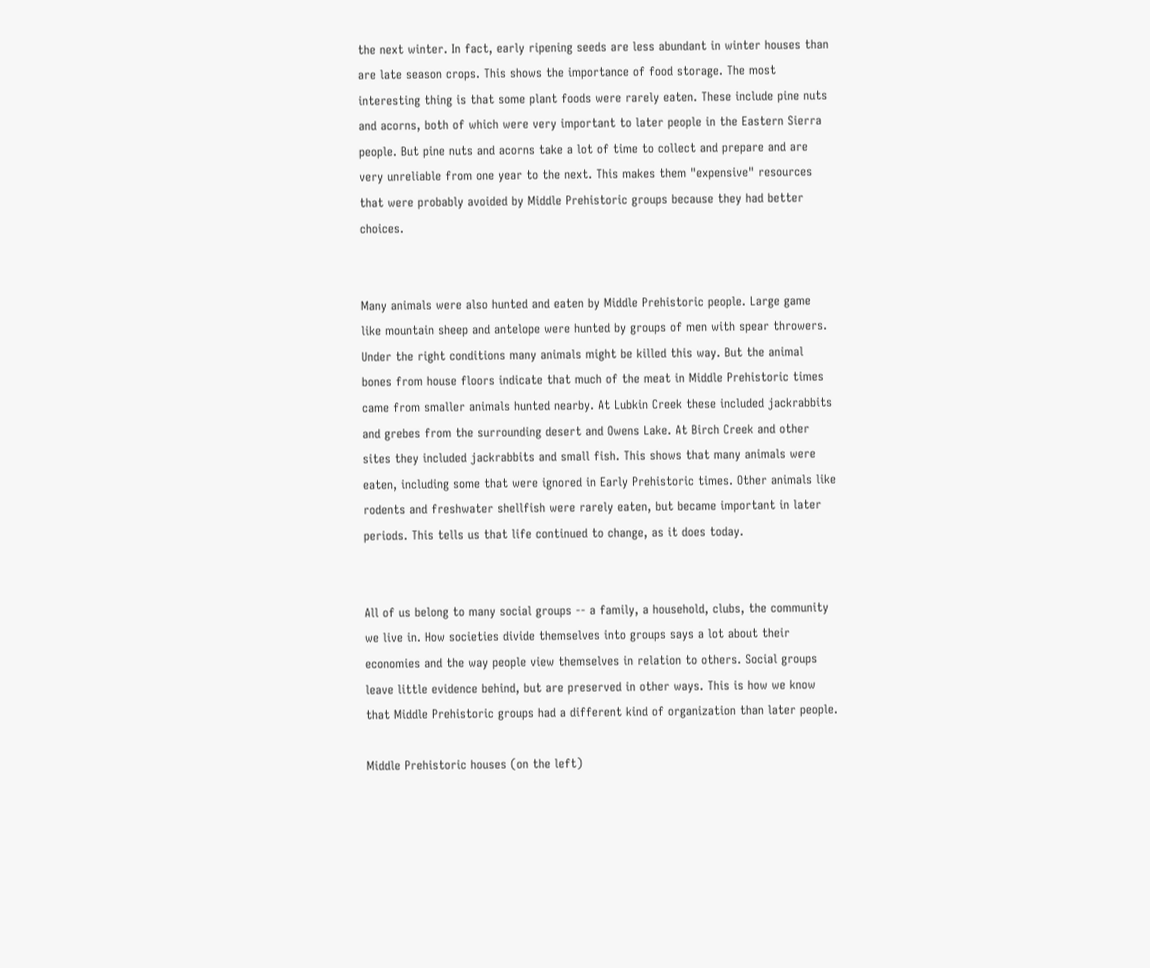the next winter. In fact, early ripening seeds are less abundant in winter houses than are late season crops. This shows the importance of food storage. The most interesting thing is that some plant foods were rarely eaten. These include pine nuts and acorns, both of which were very important to later people in the Eastern Sierra people. But pine nuts and acorns take a lot of time to collect and prepare and are very unreliable from one year to the next. This makes them "expensive" resources that were probably avoided by Middle Prehistoric groups because they had better choices.


Many animals were also hunted and eaten by Middle Prehistoric people. Large game like mountain sheep and antelope were hunted by groups of men with spear throwers. Under the right conditions many animals might be killed this way. But the animal bones from house floors indicate that much of the meat in Middle Prehistoric times came from smaller animals hunted nearby. At Lubkin Creek these included jackrabbits and grebes from the surrounding desert and Owens Lake. At Birch Creek and other sites they included jackrabbits and small fish. This shows that many animals were eaten, including some that were ignored in Early Prehistoric times. Other animals like rodents and freshwater shellfish were rarely eaten, but became important in later periods. This tells us that life continued to change, as it does today.


All of us belong to many social groups -- a family, a household, clubs, the community we live in. How societies divide themselves into groups says a lot about their economies and the way people view themselves in relation to others. Social groups leave little evidence behind, but are preserved in other ways. This is how we know that Middle Prehistoric groups had a different kind of organization than later people.

Middle Prehistoric houses (on the left)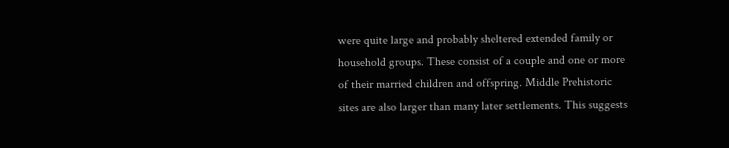were quite large and probably sheltered extended family or household groups. These consist of a couple and one or more of their married children and offspring. Middle Prehistoric sites are also larger than many later settlements. This suggests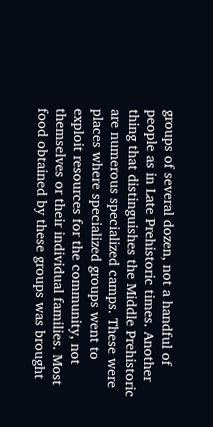groups of several dozen, not a handful of people as in Late Prehistoric times. Another thing that distinguishes the Middle Prehistoric are numerous specialized camps. These were places where specialized groups went to exploit resources for the community, not themselves or their individual families. Most food obtained by these groups was brought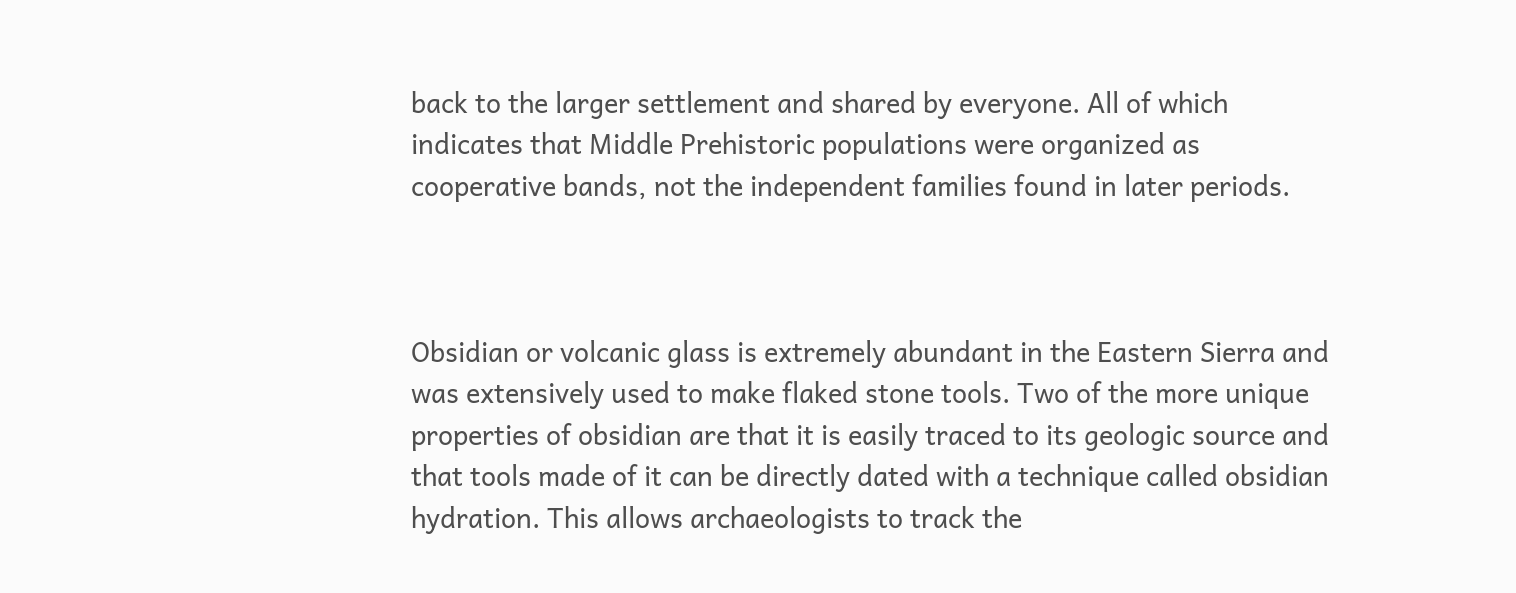back to the larger settlement and shared by everyone. All of which indicates that Middle Prehistoric populations were organized as cooperative bands, not the independent families found in later periods.



Obsidian or volcanic glass is extremely abundant in the Eastern Sierra and was extensively used to make flaked stone tools. Two of the more unique properties of obsidian are that it is easily traced to its geologic source and that tools made of it can be directly dated with a technique called obsidian hydration. This allows archaeologists to track the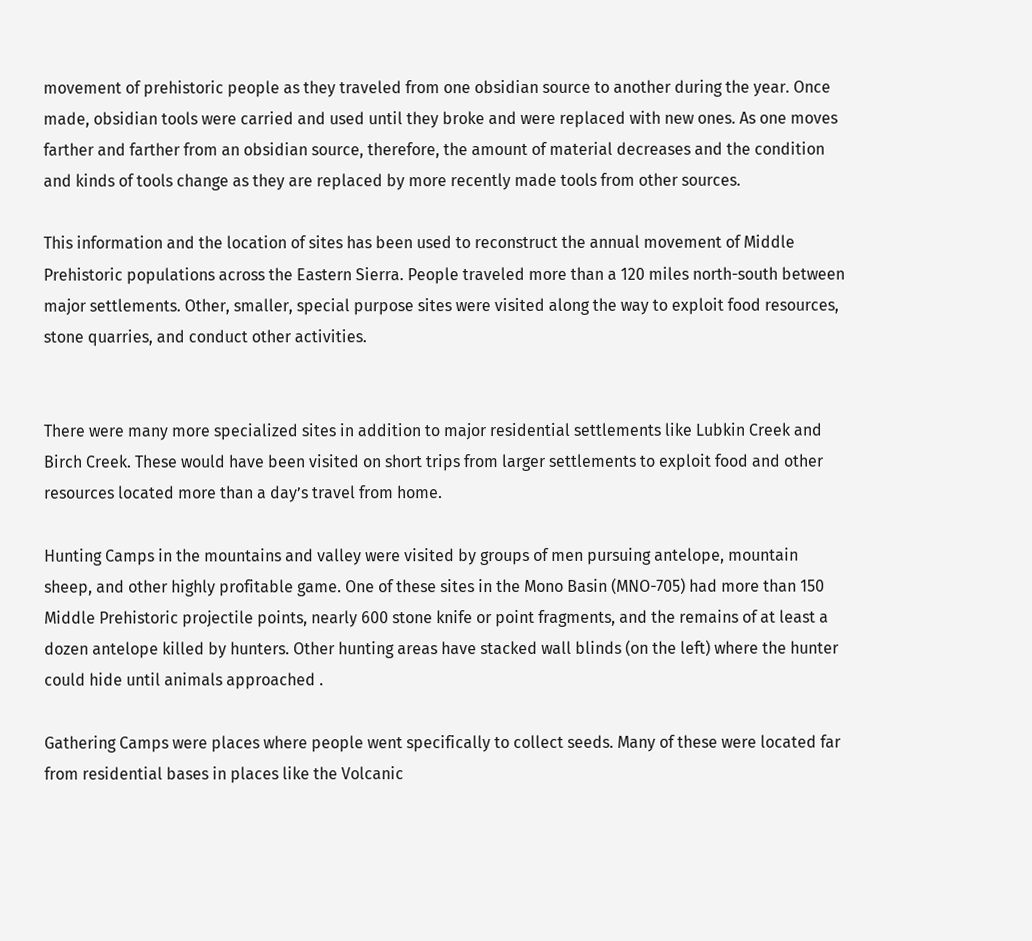movement of prehistoric people as they traveled from one obsidian source to another during the year. Once made, obsidian tools were carried and used until they broke and were replaced with new ones. As one moves farther and farther from an obsidian source, therefore, the amount of material decreases and the condition and kinds of tools change as they are replaced by more recently made tools from other sources.

This information and the location of sites has been used to reconstruct the annual movement of Middle Prehistoric populations across the Eastern Sierra. People traveled more than a 120 miles north-south between major settlements. Other, smaller, special purpose sites were visited along the way to exploit food resources, stone quarries, and conduct other activities.


There were many more specialized sites in addition to major residential settlements like Lubkin Creek and Birch Creek. These would have been visited on short trips from larger settlements to exploit food and other resources located more than a day’s travel from home.

Hunting Camps in the mountains and valley were visited by groups of men pursuing antelope, mountain sheep, and other highly profitable game. One of these sites in the Mono Basin (MNO-705) had more than 150 Middle Prehistoric projectile points, nearly 600 stone knife or point fragments, and the remains of at least a dozen antelope killed by hunters. Other hunting areas have stacked wall blinds (on the left) where the hunter could hide until animals approached .

Gathering Camps were places where people went specifically to collect seeds. Many of these were located far from residential bases in places like the Volcanic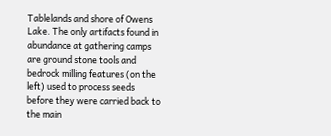Tablelands and shore of Owens Lake. The only artifacts found in abundance at gathering camps are ground stone tools and bedrock milling features (on the left) used to process seeds before they were carried back to the main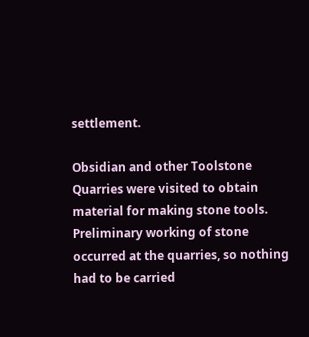settlement.

Obsidian and other Toolstone Quarries were visited to obtain material for making stone tools. Preliminary working of stone occurred at the quarries, so nothing had to be carried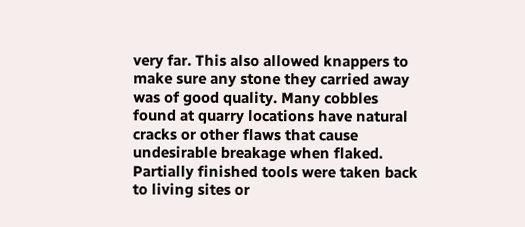very far. This also allowed knappers to make sure any stone they carried away was of good quality. Many cobbles found at quarry locations have natural cracks or other flaws that cause undesirable breakage when flaked. Partially finished tools were taken back to living sites or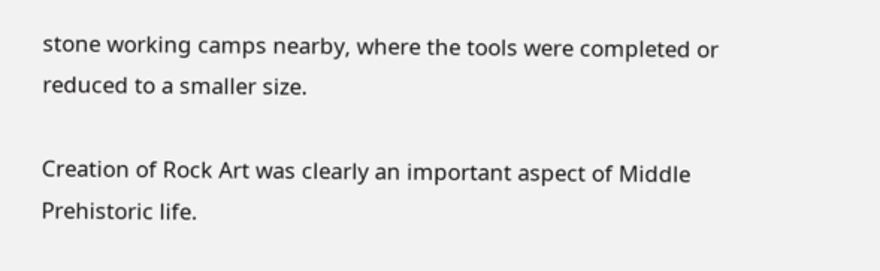stone working camps nearby, where the tools were completed or reduced to a smaller size.

Creation of Rock Art was clearly an important aspect of Middle Prehistoric life.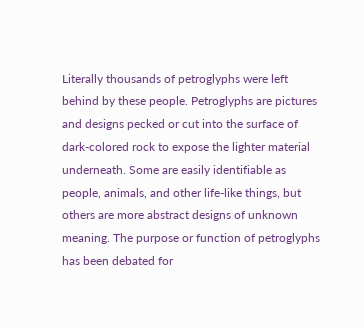Literally thousands of petroglyphs were left behind by these people. Petroglyphs are pictures and designs pecked or cut into the surface of dark-colored rock to expose the lighter material underneath. Some are easily identifiable as people, animals, and other life-like things, but others are more abstract designs of unknown meaning. The purpose or function of petroglyphs has been debated for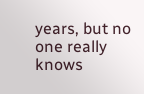years, but no one really knows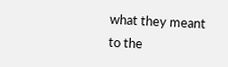what they meant to the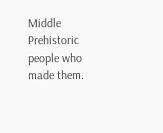Middle Prehistoric people who made them.